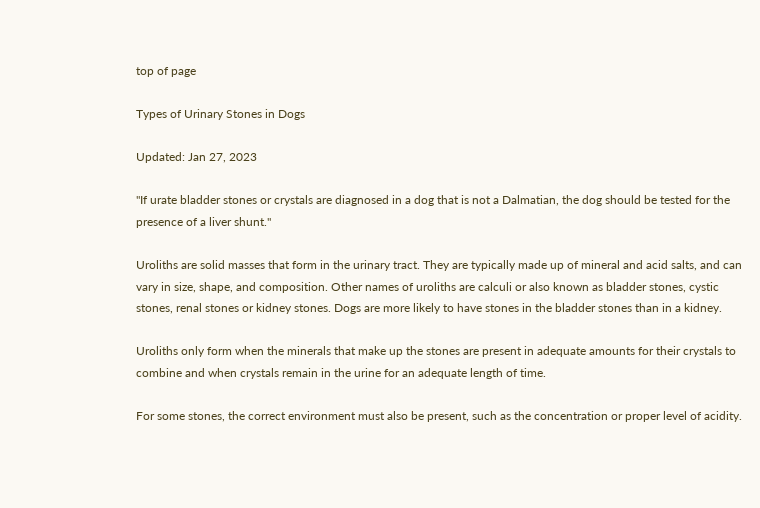top of page

Types of Urinary Stones in Dogs

Updated: Jan 27, 2023

"If urate bladder stones or crystals are diagnosed in a dog that is not a Dalmatian, the dog should be tested for the presence of a liver shunt."

Uroliths are solid masses that form in the urinary tract. They are typically made up of mineral and acid salts, and can vary in size, shape, and composition. Other names of uroliths are calculi or also known as bladder stones, cystic stones, renal stones or kidney stones. Dogs are more likely to have stones in the bladder stones than in a kidney.

Uroliths only form when the minerals that make up the stones are present in adequate amounts for their crystals to combine and when crystals remain in the urine for an adequate length of time.

For some stones, the correct environment must also be present, such as the concentration or proper level of acidity.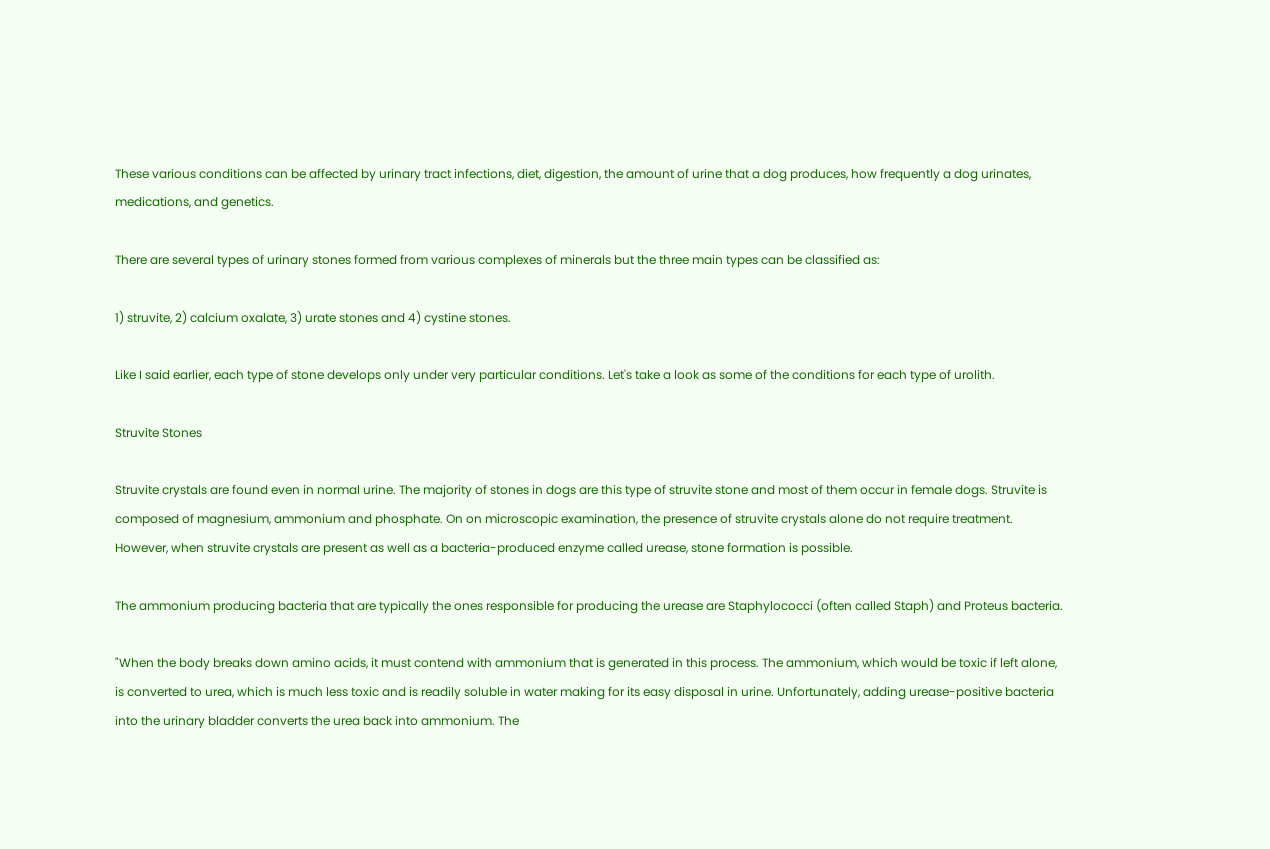These various conditions can be affected by urinary tract infections, diet, digestion, the amount of urine that a dog produces, how frequently a dog urinates, medications, and genetics.

There are several types of urinary stones formed from various complexes of minerals but the three main types can be classified as:

1) struvite, 2) calcium oxalate, 3) urate stones and 4) cystine stones.

Like I said earlier, each type of stone develops only under very particular conditions. Let's take a look as some of the conditions for each type of urolith.

Struvite Stones

Struvite crystals are found even in normal urine. The majority of stones in dogs are this type of struvite stone and most of them occur in female dogs. Struvite is composed of magnesium, ammonium and phosphate. On on microscopic examination, the presence of struvite crystals alone do not require treatment. However, when struvite crystals are present as well as a bacteria-produced enzyme called urease, stone formation is possible.

The ammonium producing bacteria that are typically the ones responsible for producing the urease are Staphylococci (often called Staph) and Proteus bacteria.

"When the body breaks down amino acids, it must contend with ammonium that is generated in this process. The ammonium, which would be toxic if left alone, is converted to urea, which is much less toxic and is readily soluble in water making for its easy disposal in urine. Unfortunately, adding urease-positive bacteria into the urinary bladder converts the urea back into ammonium. The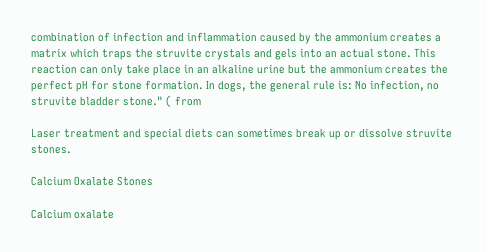combination of infection and inflammation caused by the ammonium creates a matrix which traps the struvite crystals and gels into an actual stone. This reaction can only take place in an alkaline urine but the ammonium creates the perfect pH for stone formation. In dogs, the general rule is: No infection, no struvite bladder stone." ( from

Laser treatment and special diets can sometimes break up or dissolve struvite stones.

Calcium Oxalate Stones

Calcium oxalate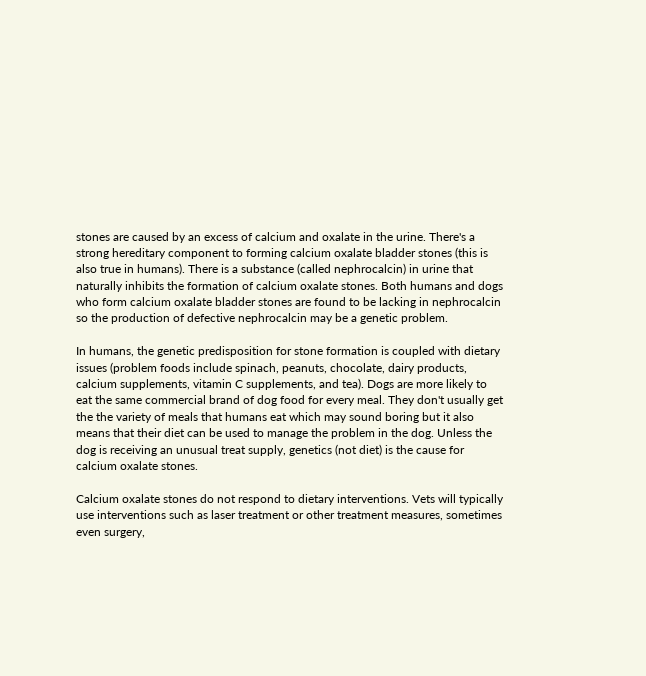stones are caused by an excess of calcium and oxalate in the urine. There's a strong hereditary component to forming calcium oxalate bladder stones (this is also true in humans). There is a substance (called nephrocalcin) in urine that naturally inhibits the formation of calcium oxalate stones. Both humans and dogs who form calcium oxalate bladder stones are found to be lacking in nephrocalcin so the production of defective nephrocalcin may be a genetic problem.

In humans, the genetic predisposition for stone formation is coupled with dietary issues (problem foods include spinach, peanuts, chocolate, dairy products, calcium supplements, vitamin C supplements, and tea). Dogs are more likely to eat the same commercial brand of dog food for every meal. They don't usually get the the variety of meals that humans eat which may sound boring but it also means that their diet can be used to manage the problem in the dog. Unless the dog is receiving an unusual treat supply, genetics (not diet) is the cause for calcium oxalate stones.

Calcium oxalate stones do not respond to dietary interventions. Vets will typically use interventions such as laser treatment or other treatment measures, sometimes even surgery,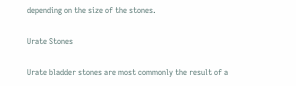depending on the size of the stones.

Urate Stones

Urate bladder stones are most commonly the result of a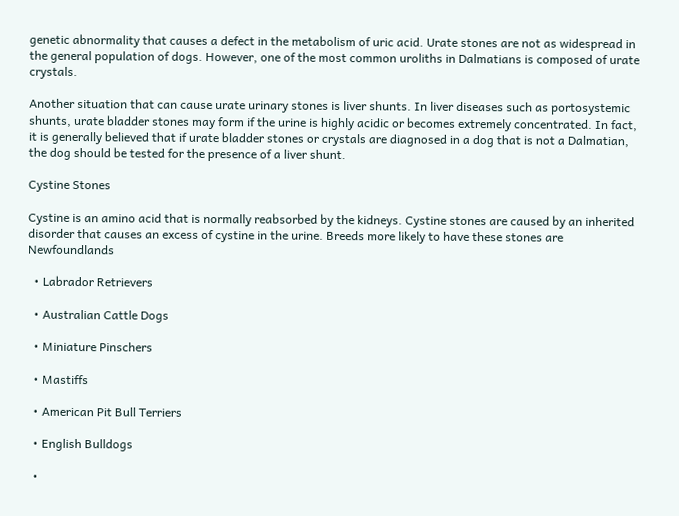genetic abnormality that causes a defect in the metabolism of uric acid. Urate stones are not as widespread in the general population of dogs. However, one of the most common uroliths in Dalmatians is composed of urate crystals.

Another situation that can cause urate urinary stones is liver shunts. In liver diseases such as portosystemic shunts, urate bladder stones may form if the urine is highly acidic or becomes extremely concentrated. In fact, it is generally believed that if urate bladder stones or crystals are diagnosed in a dog that is not a Dalmatian, the dog should be tested for the presence of a liver shunt.

Cystine Stones

Cystine is an amino acid that is normally reabsorbed by the kidneys. Cystine stones are caused by an inherited disorder that causes an excess of cystine in the urine. Breeds more likely to have these stones are Newfoundlands

  • Labrador Retrievers

  • Australian Cattle Dogs

  • Miniature Pinschers

  • Mastiffs

  • American Pit Bull Terriers

  • English Bulldogs

  •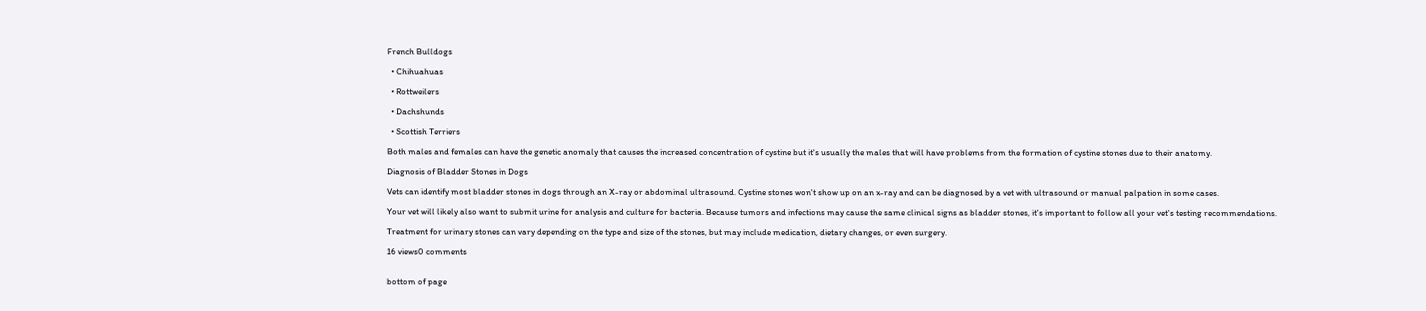French Bulldogs

  • Chihuahuas

  • Rottweilers

  • Dachshunds

  • Scottish Terriers

Both males and females can have the genetic anomaly that causes the increased concentration of cystine but it's usually the males that will have problems from the formation of cystine stones due to their anatomy.

Diagnosis of Bladder Stones in Dogs

Vets can identify most bladder stones in dogs through an X-ray or abdominal ultrasound. Cystine stones won't show up on an x-ray and can be diagnosed by a vet with ultrasound or manual palpation in some cases.

Your vet will likely also want to submit urine for analysis and culture for bacteria. Because tumors and infections may cause the same clinical signs as bladder stones, it's important to follow all your vet's testing recommendations.

Treatment for urinary stones can vary depending on the type and size of the stones, but may include medication, dietary changes, or even surgery.

16 views0 comments


bottom of page